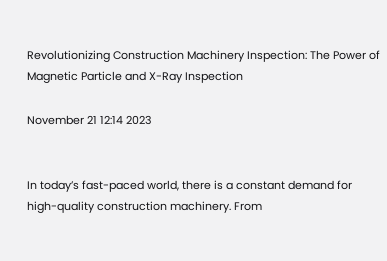Revolutionizing Construction Machinery Inspection: The Power of Magnetic Particle and X-Ray Inspection

November 21 12:14 2023


In today’s fast-paced world, there is a constant demand for high-quality construction machinery. From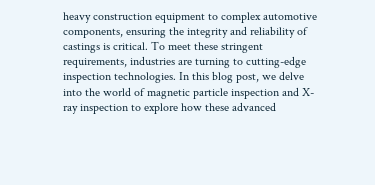heavy construction equipment to complex automotive components, ensuring the integrity and reliability of castings is critical. To meet these stringent requirements, industries are turning to cutting-edge inspection technologies. In this blog post, we delve into the world of magnetic particle inspection and X-ray inspection to explore how these advanced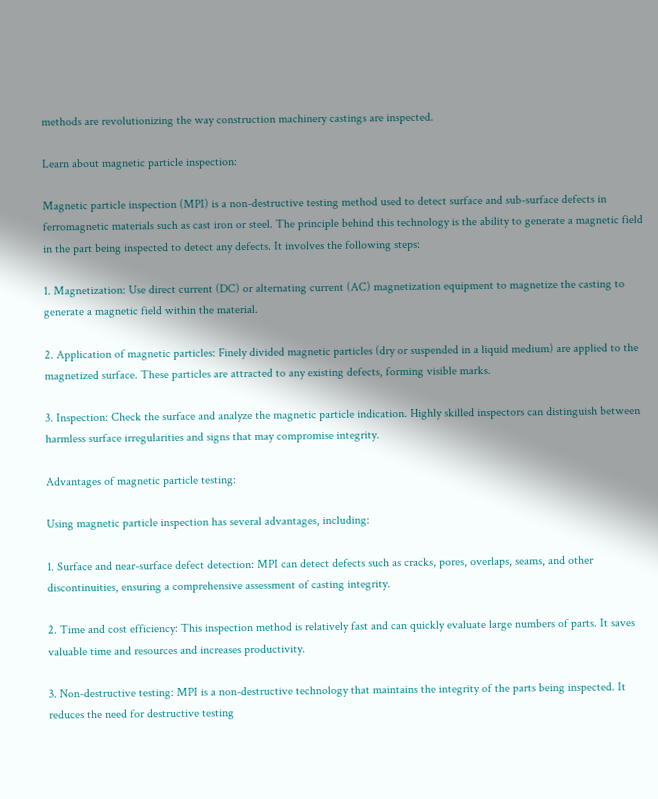methods are revolutionizing the way construction machinery castings are inspected.

Learn about magnetic particle inspection:

Magnetic particle inspection (MPI) is a non-destructive testing method used to detect surface and sub-surface defects in ferromagnetic materials such as cast iron or steel. The principle behind this technology is the ability to generate a magnetic field in the part being inspected to detect any defects. It involves the following steps:

1. Magnetization: Use direct current (DC) or alternating current (AC) magnetization equipment to magnetize the casting to generate a magnetic field within the material.

2. Application of magnetic particles: Finely divided magnetic particles (dry or suspended in a liquid medium) are applied to the magnetized surface. These particles are attracted to any existing defects, forming visible marks.

3. Inspection: Check the surface and analyze the magnetic particle indication. Highly skilled inspectors can distinguish between harmless surface irregularities and signs that may compromise integrity.

Advantages of magnetic particle testing:

Using magnetic particle inspection has several advantages, including:

1. Surface and near-surface defect detection: MPI can detect defects such as cracks, pores, overlaps, seams, and other discontinuities, ensuring a comprehensive assessment of casting integrity.

2. Time and cost efficiency: This inspection method is relatively fast and can quickly evaluate large numbers of parts. It saves valuable time and resources and increases productivity.

3. Non-destructive testing: MPI is a non-destructive technology that maintains the integrity of the parts being inspected. It reduces the need for destructive testing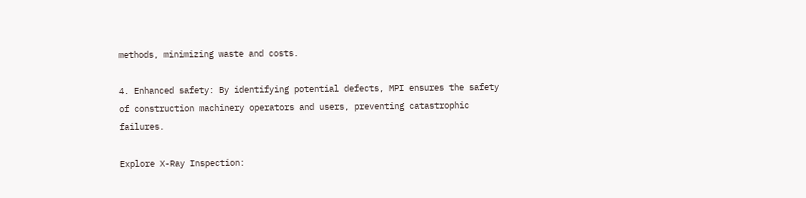methods, minimizing waste and costs.

4. Enhanced safety: By identifying potential defects, MPI ensures the safety of construction machinery operators and users, preventing catastrophic failures.

Explore X-Ray Inspection: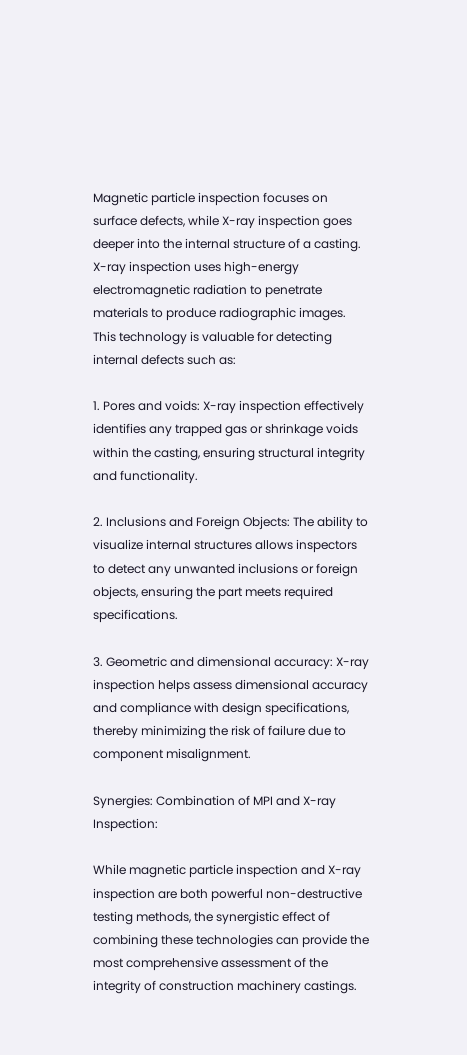Magnetic particle inspection focuses on surface defects, while X-ray inspection goes deeper into the internal structure of a casting.  X-ray inspection uses high-energy electromagnetic radiation to penetrate materials to produce radiographic images. This technology is valuable for detecting internal defects such as:

1. Pores and voids: X-ray inspection effectively identifies any trapped gas or shrinkage voids within the casting, ensuring structural integrity and functionality.

2. Inclusions and Foreign Objects: The ability to visualize internal structures allows inspectors to detect any unwanted inclusions or foreign objects, ensuring the part meets required specifications.

3. Geometric and dimensional accuracy: X-ray inspection helps assess dimensional accuracy and compliance with design specifications, thereby minimizing the risk of failure due to component misalignment.

Synergies: Combination of MPI and X-ray Inspection:

While magnetic particle inspection and X-ray inspection are both powerful non-destructive testing methods, the synergistic effect of combining these technologies can provide the most comprehensive assessment of the integrity of construction machinery castings.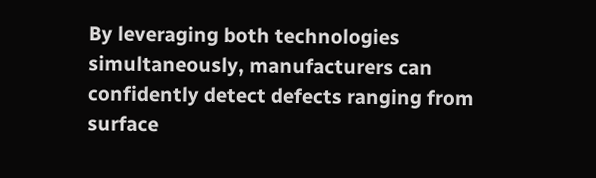By leveraging both technologies simultaneously, manufacturers can confidently detect defects ranging from surface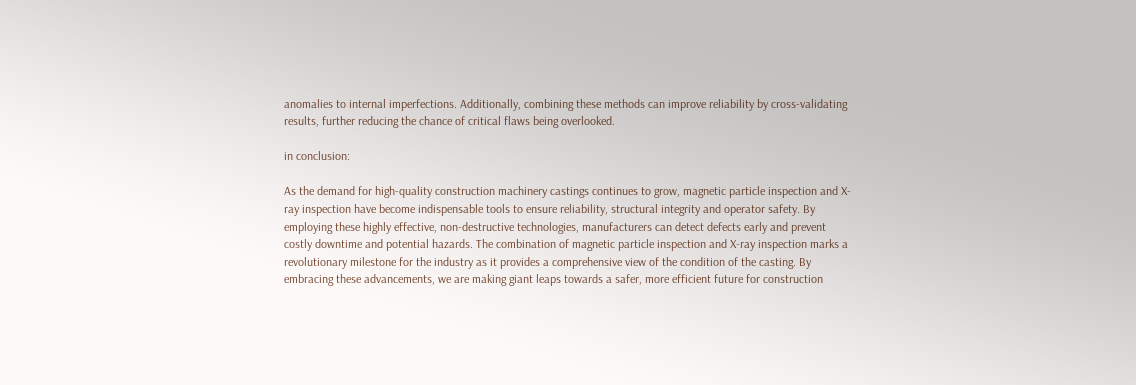anomalies to internal imperfections. Additionally, combining these methods can improve reliability by cross-validating results, further reducing the chance of critical flaws being overlooked.

in conclusion:

As the demand for high-quality construction machinery castings continues to grow, magnetic particle inspection and X-ray inspection have become indispensable tools to ensure reliability, structural integrity and operator safety. By employing these highly effective, non-destructive technologies, manufacturers can detect defects early and prevent costly downtime and potential hazards. The combination of magnetic particle inspection and X-ray inspection marks a revolutionary milestone for the industry as it provides a comprehensive view of the condition of the casting. By embracing these advancements, we are making giant leaps towards a safer, more efficient future for construction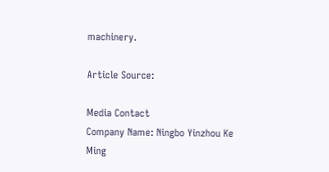machinery.

Article Source:

Media Contact
Company Name: Ningbo Yinzhou Ke Ming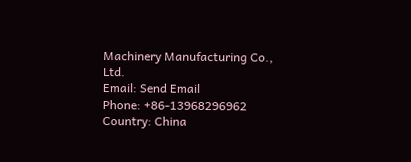Machinery Manufacturing Co., Ltd.
Email: Send Email
Phone: +86-13968296962
Country: China